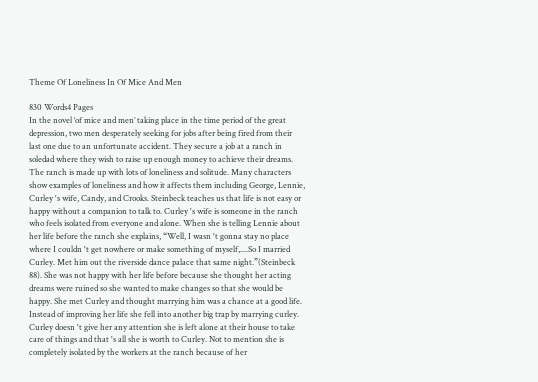Theme Of Loneliness In Of Mice And Men

830 Words4 Pages
In the novel ‘of mice and men’ taking place in the time period of the great depression, two men desperately seeking for jobs after being fired from their last one due to an unfortunate accident. They secure a job at a ranch in soledad where they wish to raise up enough money to achieve their dreams. The ranch is made up with lots of loneliness and solitude. Many characters show examples of loneliness and how it affects them including George, Lennie, Curley 's wife, Candy, and Crooks. Steinbeck teaches us that life is not easy or happy without a companion to talk to. Curley 's wife is someone in the ranch who feels isolated from everyone and alone. When she is telling Lennie about her life before the ranch she explains, “Well, I wasn 't gonna stay no place where I couldn 't get nowhere or make something of myself,....So I married Curley. Met him out the riverside dance palace that same night.”(Steinbeck 88). She was not happy with her life before because she thought her acting dreams were ruined so she wanted to make changes so that she would be happy. She met Curley and thought marrying him was a chance at a good life. Instead of improving her life she fell into another big trap by marrying curley. Curley doesn 't give her any attention she is left alone at their house to take care of things and that 's all she is worth to Curley. Not to mention she is completely isolated by the workers at the ranch because of her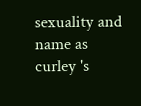sexuality and name as curley 's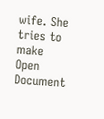wife. She tries to make
Open Document